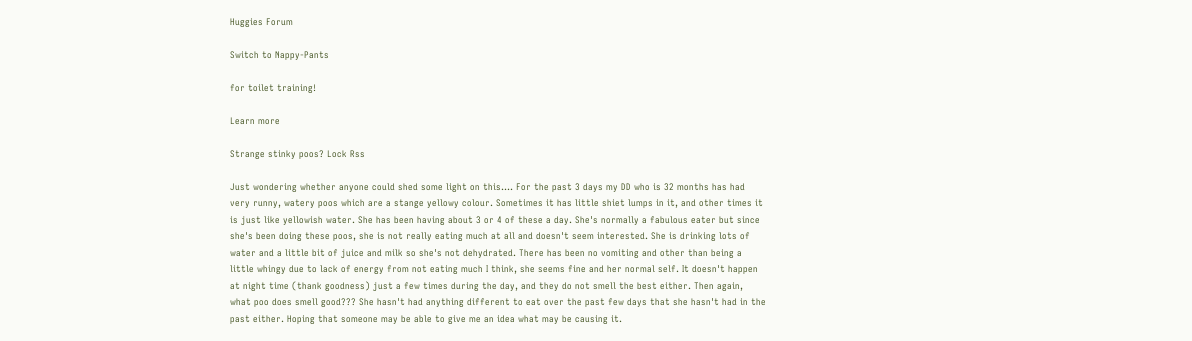Huggies Forum

Switch to Nappy-Pants

for toilet training!

Learn more

Strange stinky poos? Lock Rss

Just wondering whether anyone could shed some light on this.... For the past 3 days my DD who is 32 months has had very runny, watery poos which are a stange yellowy colour. Sometimes it has little shiet lumps in it, and other times it is just like yellowish water. She has been having about 3 or 4 of these a day. She's normally a fabulous eater but since she's been doing these poos, she is not really eating much at all and doesn't seem interested. She is drinking lots of water and a little bit of juice and milk so she's not dehydrated. There has been no vomiting and other than being a little whingy due to lack of energy from not eating much I think, she seems fine and her normal self. It doesn't happen at night time (thank goodness) just a few times during the day, and they do not smell the best either. Then again, what poo does smell good??? She hasn't had anything different to eat over the past few days that she hasn't had in the past either. Hoping that someone may be able to give me an idea what may be causing it.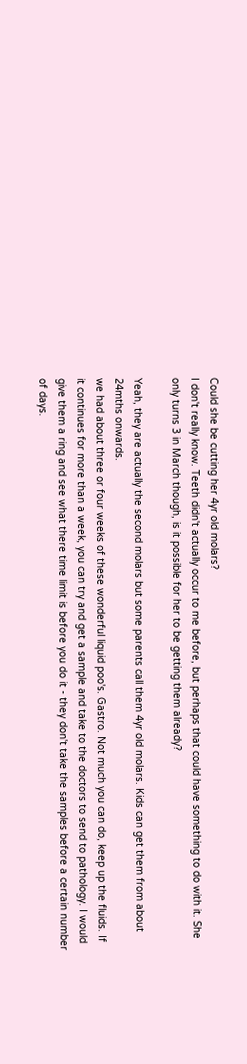Could she be cutting her 4yr old molars?
I don't really know. Teeth didn't actually occur to me before, but perhaps that could have something to do with it. She only turns 3 in March though, is it possible for her to be getting them already?

Yeah, they are actually the second molars but some parents call them 4yr old molars. Kids can get them from about 24mths onwards.
we had about three or four weeks of these wonderful liquid poo's. Gastro. Not much you can do, keep up the fluids. If it continues for more than a week, you can try and get a sample and take to the doctors to send to pathology. I would give them a ring and see what there time limit is before you do it - they don't take the samples before a certain number of days.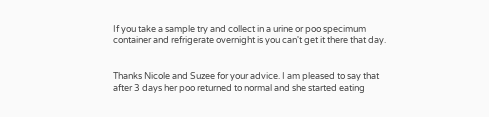If you take a sample try and collect in a urine or poo specimum container and refrigerate overnight is you can't get it there that day.


Thanks Nicole and Suzee for your advice. I am pleased to say that after 3 days her poo returned to normal and she started eating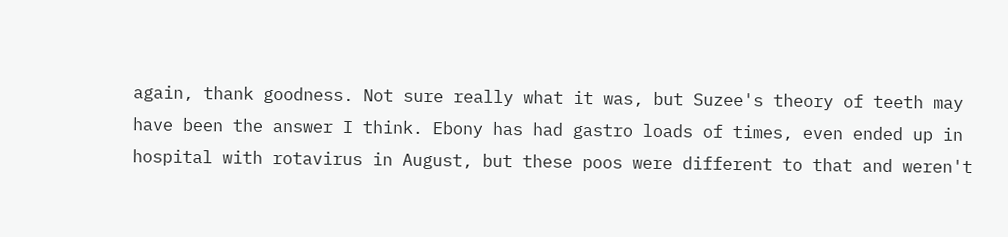again, thank goodness. Not sure really what it was, but Suzee's theory of teeth may have been the answer I think. Ebony has had gastro loads of times, even ended up in hospital with rotavirus in August, but these poos were different to that and weren't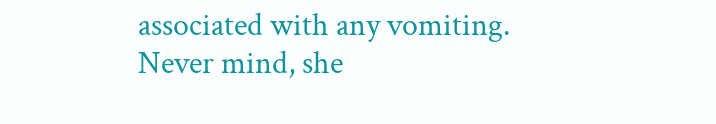associated with any vomiting. Never mind, she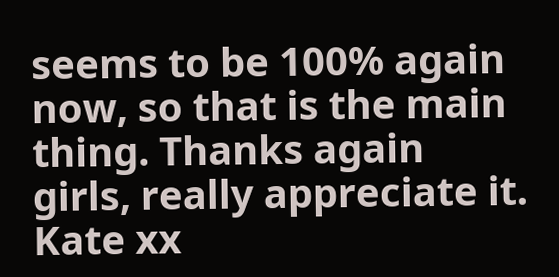seems to be 100% again now, so that is the main thing. Thanks again girls, really appreciate it.
Kate xx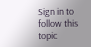Sign in to follow this topic